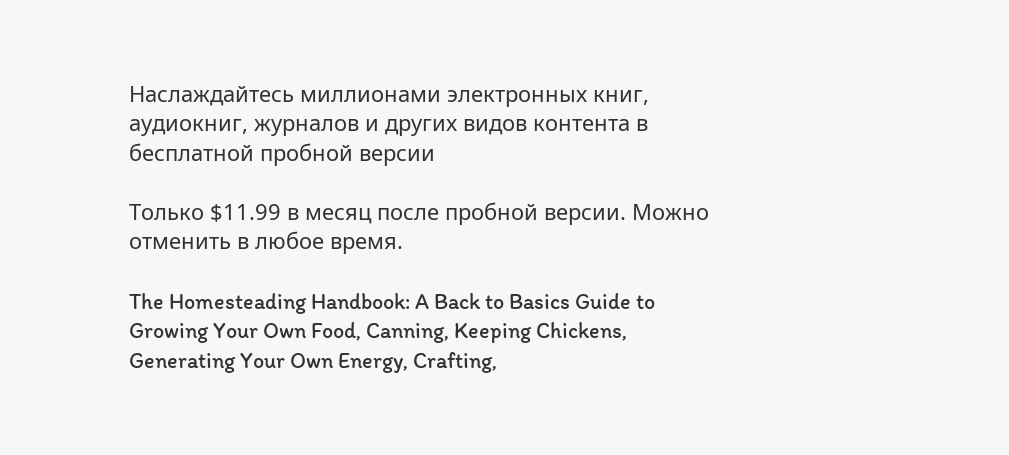Наслаждайтесь миллионами электронных книг, аудиокниг, журналов и других видов контента в бесплатной пробной версии

Только $11.99 в месяц после пробной версии. Можно отменить в любое время.

The Homesteading Handbook: A Back to Basics Guide to Growing Your Own Food, Canning, Keeping Chickens, Generating Your Own Energy, Crafting,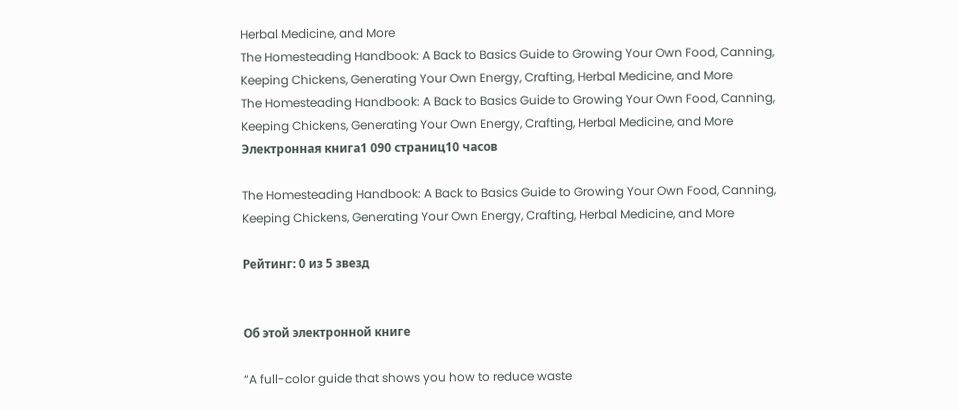Herbal Medicine, and More
The Homesteading Handbook: A Back to Basics Guide to Growing Your Own Food, Canning, Keeping Chickens, Generating Your Own Energy, Crafting, Herbal Medicine, and More
The Homesteading Handbook: A Back to Basics Guide to Growing Your Own Food, Canning, Keeping Chickens, Generating Your Own Energy, Crafting, Herbal Medicine, and More
Электронная книга1 090 страниц10 часов

The Homesteading Handbook: A Back to Basics Guide to Growing Your Own Food, Canning, Keeping Chickens, Generating Your Own Energy, Crafting, Herbal Medicine, and More

Рейтинг: 0 из 5 звезд


Об этой электронной книге

“A full-color guide that shows you how to reduce waste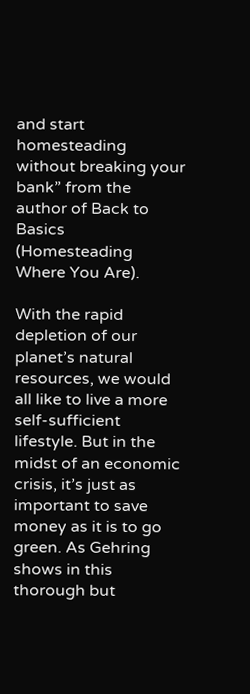and start homesteading without breaking your bank” from the author of Back to Basics (Homesteading Where You Are).

With the rapid depletion of our planet’s natural resources, we would all like to live a more self-sufficient lifestyle. But in the midst of an economic crisis, it’s just as important to save money as it is to go green. As Gehring shows in this thorough but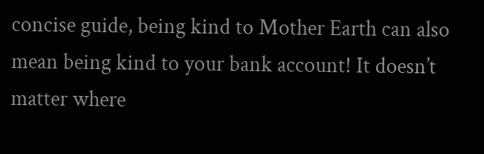concise guide, being kind to Mother Earth can also mean being kind to your bank account! It doesn’t matter where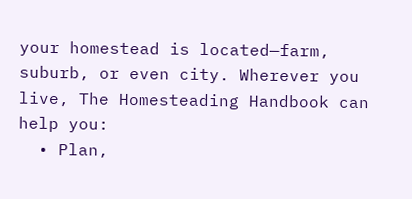your homestead is located—farm, suburb, or even city. Wherever you live, The Homesteading Handbook can help you:
  • Plan,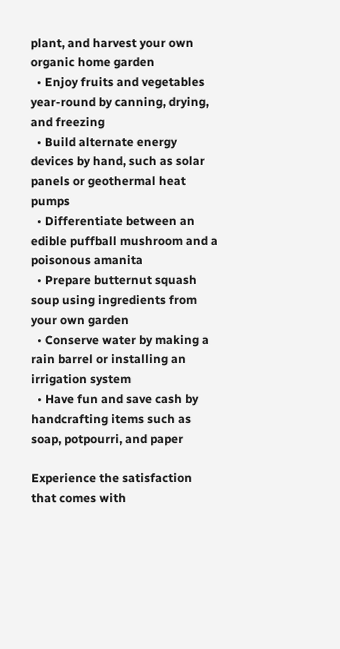plant, and harvest your own organic home garden
  • Enjoy fruits and vegetables year-round by canning, drying, and freezing
  • Build alternate energy devices by hand, such as solar panels or geothermal heat pumps
  • Differentiate between an edible puffball mushroom and a poisonous amanita
  • Prepare butternut squash soup using ingredients from your own garden
  • Conserve water by making a rain barrel or installing an irrigation system
  • Have fun and save cash by handcrafting items such as soap, potpourri, and paper

Experience the satisfaction that comes with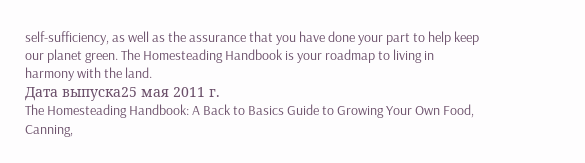self-sufficiency, as well as the assurance that you have done your part to help keep our planet green. The Homesteading Handbook is your roadmap to living in harmony with the land.
Дата выпуска25 мая 2011 г.
The Homesteading Handbook: A Back to Basics Guide to Growing Your Own Food, Canning,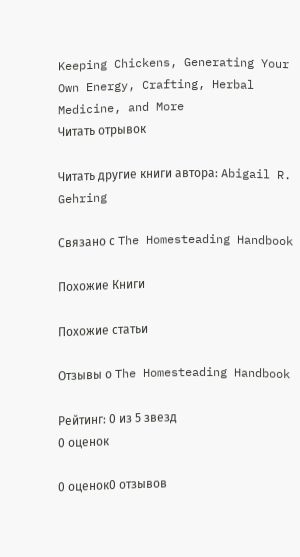Keeping Chickens, Generating Your Own Energy, Crafting, Herbal Medicine, and More
Читать отрывок

Читать другие книги автора: Abigail R. Gehring

Связано с The Homesteading Handbook

Похожие Книги

Похожие статьи

Отзывы о The Homesteading Handbook

Рейтинг: 0 из 5 звезд
0 оценок

0 оценок0 отзывов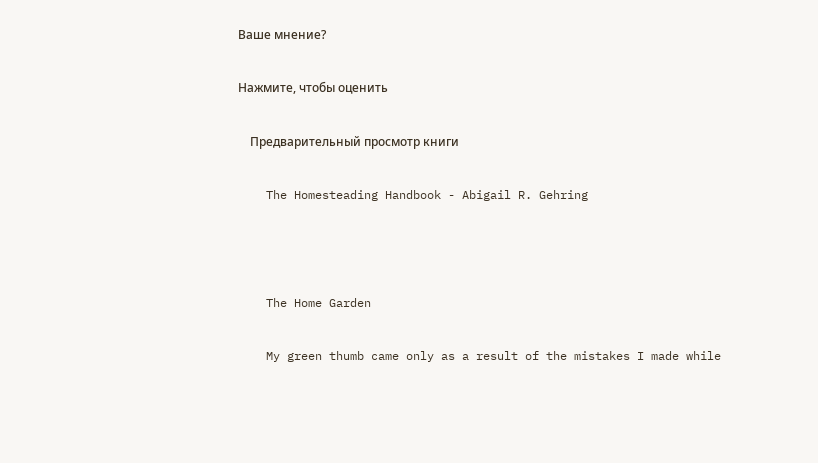Ваше мнение?

Нажмите, чтобы оценить

    Предварительный просмотр книги

    The Homesteading Handbook - Abigail R. Gehring



    The Home Garden

    My green thumb came only as a result of the mistakes I made while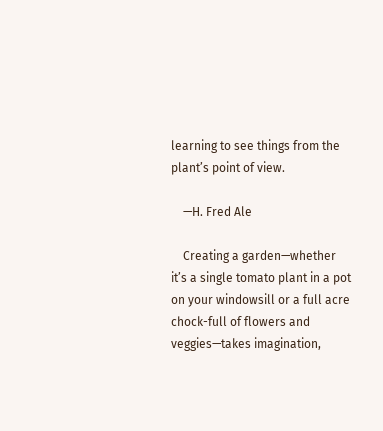learning to see things from the plant’s point of view.

    —H. Fred Ale

    Creating a garden—whether it’s a single tomato plant in a pot on your windowsill or a full acre chock-full of flowers and veggies—takes imagination,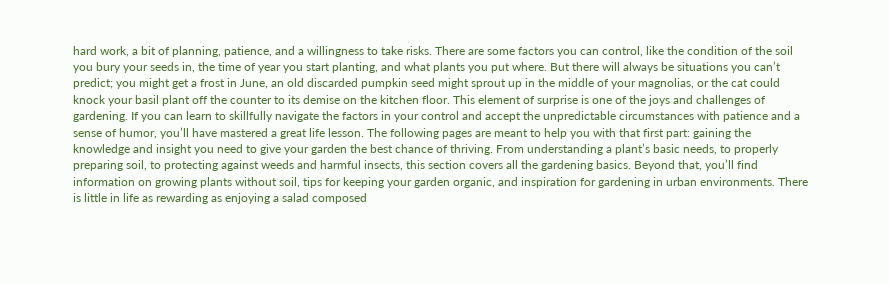hard work, a bit of planning, patience, and a willingness to take risks. There are some factors you can control, like the condition of the soil you bury your seeds in, the time of year you start planting, and what plants you put where. But there will always be situations you can’t predict; you might get a frost in June, an old discarded pumpkin seed might sprout up in the middle of your magnolias, or the cat could knock your basil plant off the counter to its demise on the kitchen floor. This element of surprise is one of the joys and challenges of gardening. If you can learn to skillfully navigate the factors in your control and accept the unpredictable circumstances with patience and a sense of humor, you’ll have mastered a great life lesson. The following pages are meant to help you with that first part: gaining the knowledge and insight you need to give your garden the best chance of thriving. From understanding a plant’s basic needs, to properly preparing soil, to protecting against weeds and harmful insects, this section covers all the gardening basics. Beyond that, you’ll find information on growing plants without soil, tips for keeping your garden organic, and inspiration for gardening in urban environments. There is little in life as rewarding as enjoying a salad composed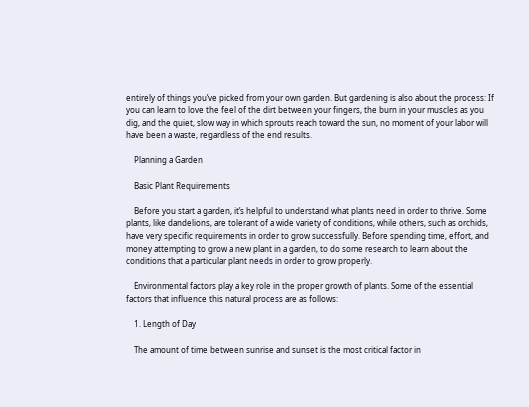entirely of things you’ve picked from your own garden. But gardening is also about the process: If you can learn to love the feel of the dirt between your fingers, the burn in your muscles as you dig, and the quiet, slow way in which sprouts reach toward the sun, no moment of your labor will have been a waste, regardless of the end results.

    Planning a Garden

    Basic Plant Requirements

    Before you start a garden, it’s helpful to understand what plants need in order to thrive. Some plants, like dandelions, are tolerant of a wide variety of conditions, while others, such as orchids, have very specific requirements in order to grow successfully. Before spending time, effort, and money attempting to grow a new plant in a garden, to do some research to learn about the conditions that a particular plant needs in order to grow properly.

    Environmental factors play a key role in the proper growth of plants. Some of the essential factors that influence this natural process are as follows:

    1. Length of Day

    The amount of time between sunrise and sunset is the most critical factor in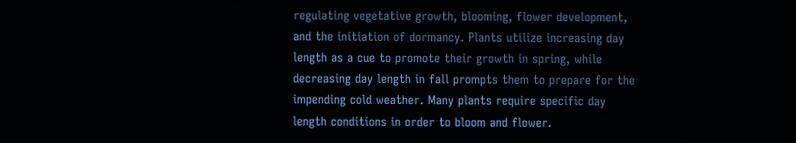regulating vegetative growth, blooming, flower development, and the initiation of dormancy. Plants utilize increasing day length as a cue to promote their growth in spring, while decreasing day length in fall prompts them to prepare for the impending cold weather. Many plants require specific day length conditions in order to bloom and flower.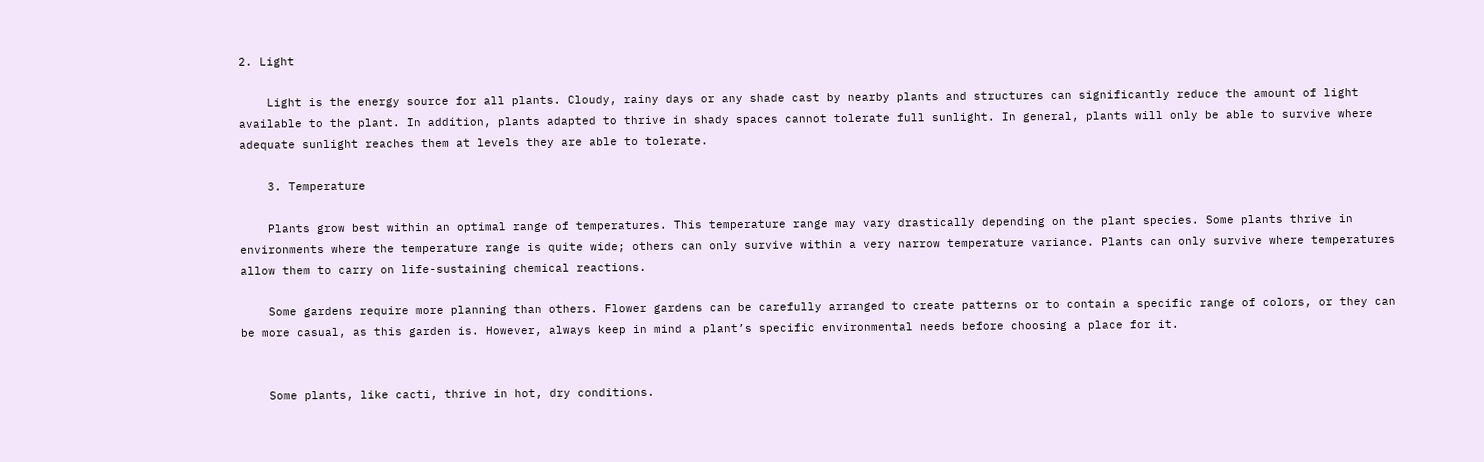2. Light

    Light is the energy source for all plants. Cloudy, rainy days or any shade cast by nearby plants and structures can significantly reduce the amount of light available to the plant. In addition, plants adapted to thrive in shady spaces cannot tolerate full sunlight. In general, plants will only be able to survive where adequate sunlight reaches them at levels they are able to tolerate.

    3. Temperature

    Plants grow best within an optimal range of temperatures. This temperature range may vary drastically depending on the plant species. Some plants thrive in environments where the temperature range is quite wide; others can only survive within a very narrow temperature variance. Plants can only survive where temperatures allow them to carry on life-sustaining chemical reactions.

    Some gardens require more planning than others. Flower gardens can be carefully arranged to create patterns or to contain a specific range of colors, or they can be more casual, as this garden is. However, always keep in mind a plant’s specific environmental needs before choosing a place for it.


    Some plants, like cacti, thrive in hot, dry conditions.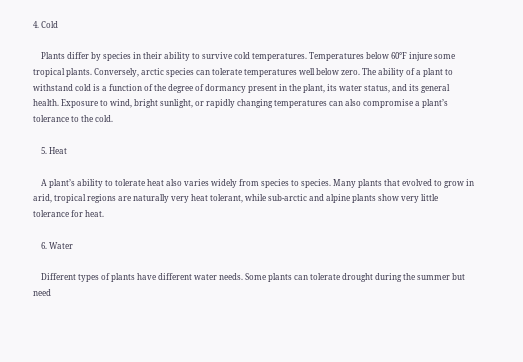4. Cold

    Plants differ by species in their ability to survive cold temperatures. Temperatures below 60°F injure some tropical plants. Conversely, arctic species can tolerate temperatures well below zero. The ability of a plant to withstand cold is a function of the degree of dormancy present in the plant, its water status, and its general health. Exposure to wind, bright sunlight, or rapidly changing temperatures can also compromise a plant’s tolerance to the cold.

    5. Heat

    A plant’s ability to tolerate heat also varies widely from species to species. Many plants that evolved to grow in arid, tropical regions are naturally very heat tolerant, while sub-arctic and alpine plants show very little tolerance for heat.

    6. Water

    Different types of plants have different water needs. Some plants can tolerate drought during the summer but need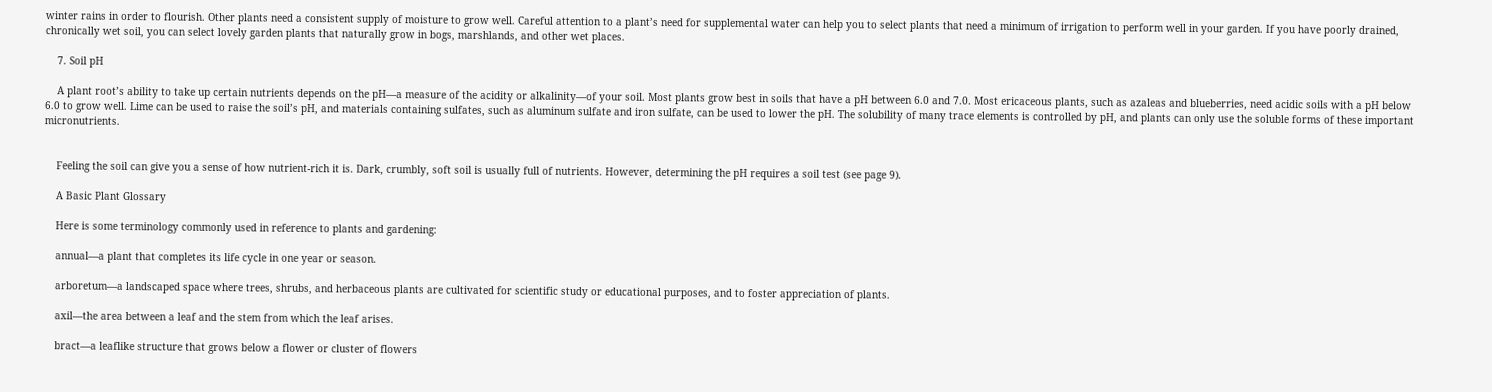winter rains in order to flourish. Other plants need a consistent supply of moisture to grow well. Careful attention to a plant’s need for supplemental water can help you to select plants that need a minimum of irrigation to perform well in your garden. If you have poorly drained, chronically wet soil, you can select lovely garden plants that naturally grow in bogs, marshlands, and other wet places.

    7. Soil pH

    A plant root’s ability to take up certain nutrients depends on the pH—a measure of the acidity or alkalinity—of your soil. Most plants grow best in soils that have a pH between 6.0 and 7.0. Most ericaceous plants, such as azaleas and blueberries, need acidic soils with a pH below 6.0 to grow well. Lime can be used to raise the soil’s pH, and materials containing sulfates, such as aluminum sulfate and iron sulfate, can be used to lower the pH. The solubility of many trace elements is controlled by pH, and plants can only use the soluble forms of these important micronutrients.


    Feeling the soil can give you a sense of how nutrient-rich it is. Dark, crumbly, soft soil is usually full of nutrients. However, determining the pH requires a soil test (see page 9).

    A Basic Plant Glossary

    Here is some terminology commonly used in reference to plants and gardening:

    annual—a plant that completes its life cycle in one year or season.

    arboretum—a landscaped space where trees, shrubs, and herbaceous plants are cultivated for scientific study or educational purposes, and to foster appreciation of plants.

    axil—the area between a leaf and the stem from which the leaf arises.

    bract—a leaflike structure that grows below a flower or cluster of flowers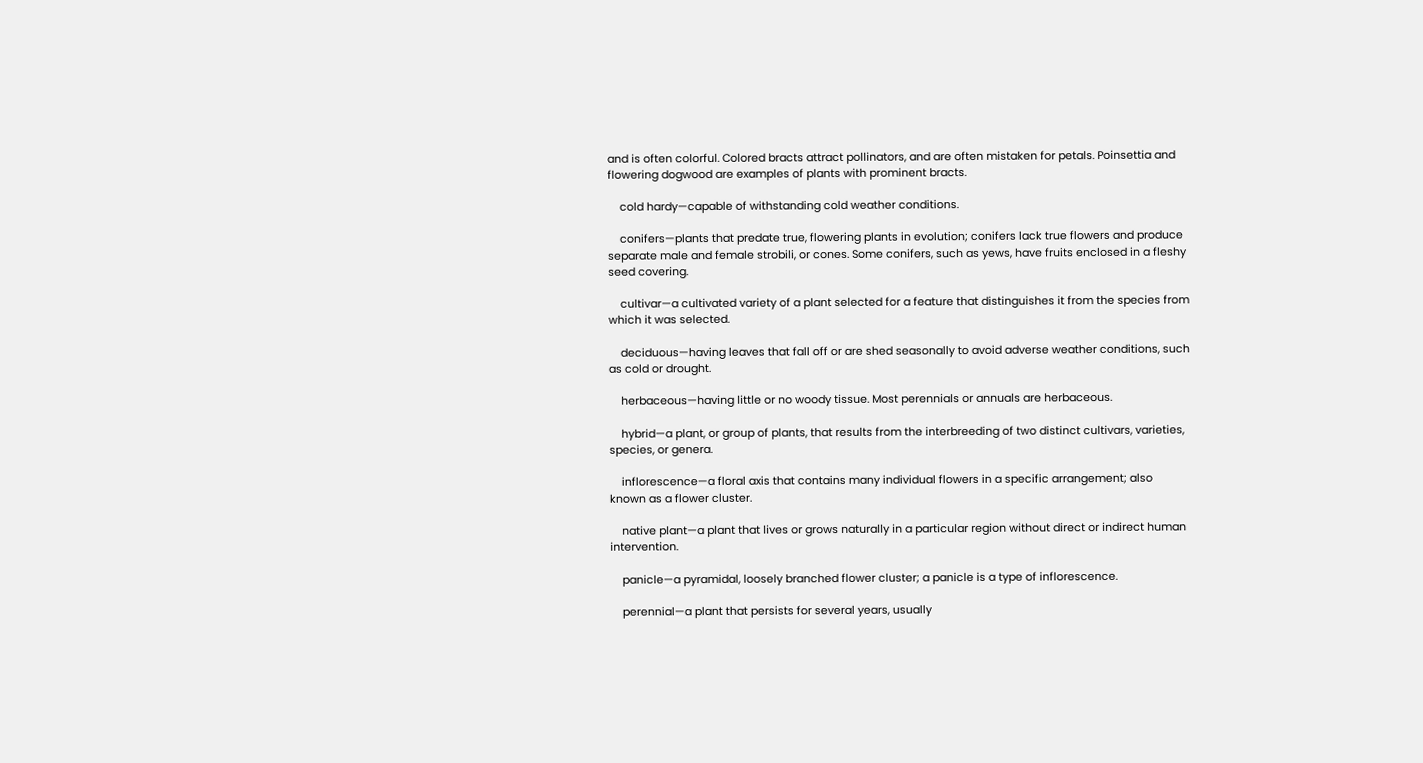and is often colorful. Colored bracts attract pollinators, and are often mistaken for petals. Poinsettia and flowering dogwood are examples of plants with prominent bracts.

    cold hardy—capable of withstanding cold weather conditions.

    conifers—plants that predate true, flowering plants in evolution; conifers lack true flowers and produce separate male and female strobili, or cones. Some conifers, such as yews, have fruits enclosed in a fleshy seed covering.

    cultivar—a cultivated variety of a plant selected for a feature that distinguishes it from the species from which it was selected.

    deciduous—having leaves that fall off or are shed seasonally to avoid adverse weather conditions, such as cold or drought.

    herbaceous—having little or no woody tissue. Most perennials or annuals are herbaceous.

    hybrid—a plant, or group of plants, that results from the interbreeding of two distinct cultivars, varieties, species, or genera.

    inflorescence—a floral axis that contains many individual flowers in a specific arrangement; also known as a flower cluster.

    native plant—a plant that lives or grows naturally in a particular region without direct or indirect human intervention.

    panicle—a pyramidal, loosely branched flower cluster; a panicle is a type of inflorescence.

    perennial—a plant that persists for several years, usually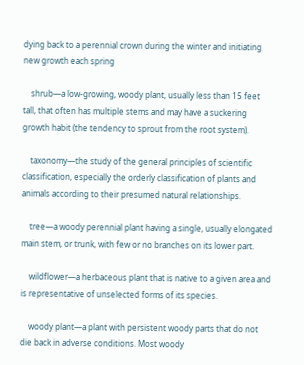dying back to a perennial crown during the winter and initiating new growth each spring

    shrub—a low-growing, woody plant, usually less than 15 feet tall, that often has multiple stems and may have a suckering growth habit (the tendency to sprout from the root system).

    taxonomy—the study of the general principles of scientific classification, especially the orderly classification of plants and animals according to their presumed natural relationships.

    tree—a woody perennial plant having a single, usually elongated main stem, or trunk, with few or no branches on its lower part.

    wildflower—a herbaceous plant that is native to a given area and is representative of unselected forms of its species.

    woody plant—a plant with persistent woody parts that do not die back in adverse conditions. Most woody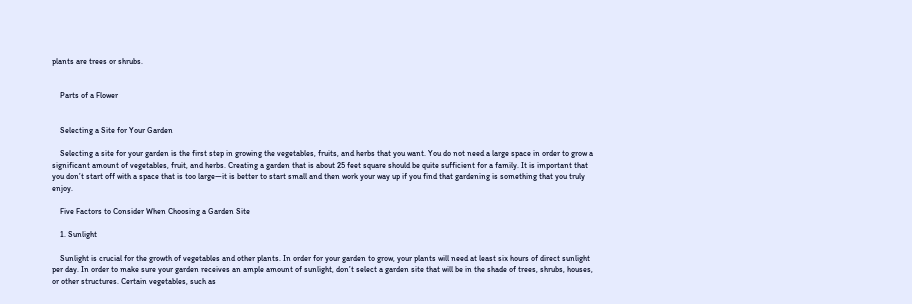plants are trees or shrubs.


    Parts of a Flower


    Selecting a Site for Your Garden

    Selecting a site for your garden is the first step in growing the vegetables, fruits, and herbs that you want. You do not need a large space in order to grow a significant amount of vegetables, fruit, and herbs. Creating a garden that is about 25 feet square should be quite sufficient for a family. It is important that you don’t start off with a space that is too large—it is better to start small and then work your way up if you find that gardening is something that you truly enjoy.

    Five Factors to Consider When Choosing a Garden Site

    1. Sunlight

    Sunlight is crucial for the growth of vegetables and other plants. In order for your garden to grow, your plants will need at least six hours of direct sunlight per day. In order to make sure your garden receives an ample amount of sunlight, don’t select a garden site that will be in the shade of trees, shrubs, houses, or other structures. Certain vegetables, such as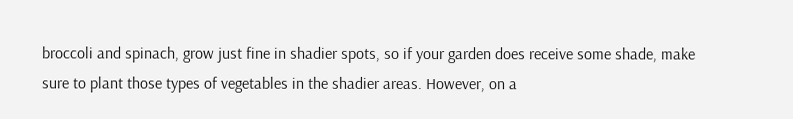broccoli and spinach, grow just fine in shadier spots, so if your garden does receive some shade, make sure to plant those types of vegetables in the shadier areas. However, on a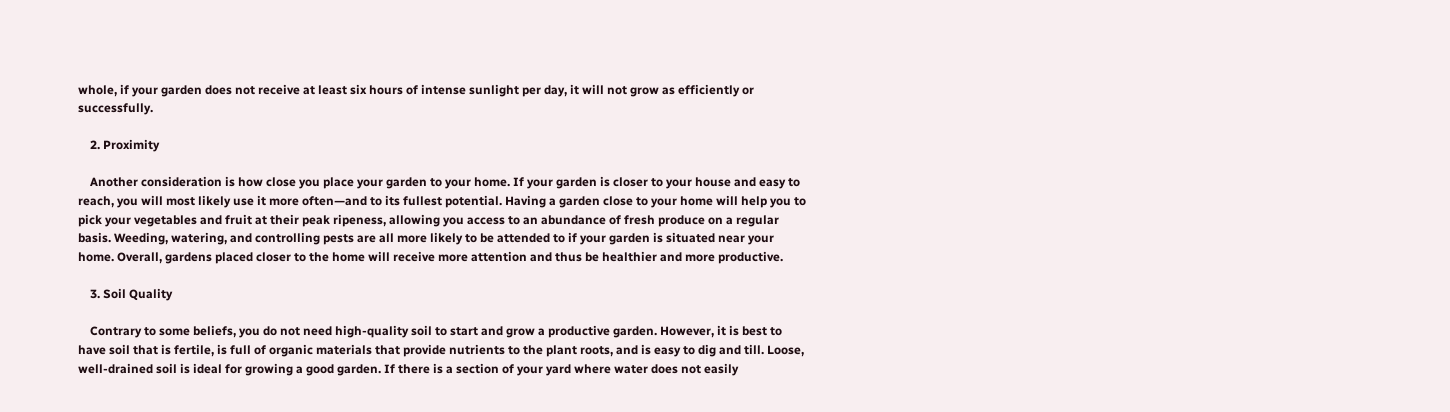whole, if your garden does not receive at least six hours of intense sunlight per day, it will not grow as efficiently or successfully.

    2. Proximity

    Another consideration is how close you place your garden to your home. If your garden is closer to your house and easy to reach, you will most likely use it more often—and to its fullest potential. Having a garden close to your home will help you to pick your vegetables and fruit at their peak ripeness, allowing you access to an abundance of fresh produce on a regular basis. Weeding, watering, and controlling pests are all more likely to be attended to if your garden is situated near your home. Overall, gardens placed closer to the home will receive more attention and thus be healthier and more productive.

    3. Soil Quality

    Contrary to some beliefs, you do not need high-quality soil to start and grow a productive garden. However, it is best to have soil that is fertile, is full of organic materials that provide nutrients to the plant roots, and is easy to dig and till. Loose, well-drained soil is ideal for growing a good garden. If there is a section of your yard where water does not easily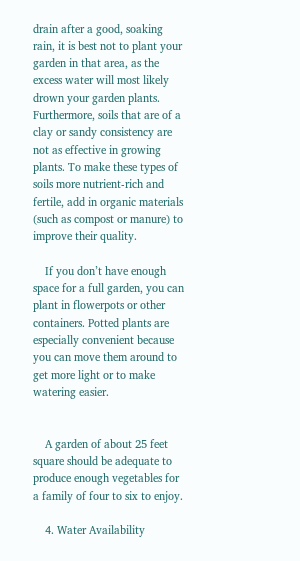drain after a good, soaking rain, it is best not to plant your garden in that area, as the excess water will most likely drown your garden plants. Furthermore, soils that are of a clay or sandy consistency are not as effective in growing plants. To make these types of soils more nutrient-rich and fertile, add in organic materials (such as compost or manure) to improve their quality.

    If you don’t have enough space for a full garden, you can plant in flowerpots or other containers. Potted plants are especially convenient because you can move them around to get more light or to make watering easier.


    A garden of about 25 feet square should be adequate to produce enough vegetables for a family of four to six to enjoy.

    4. Water Availability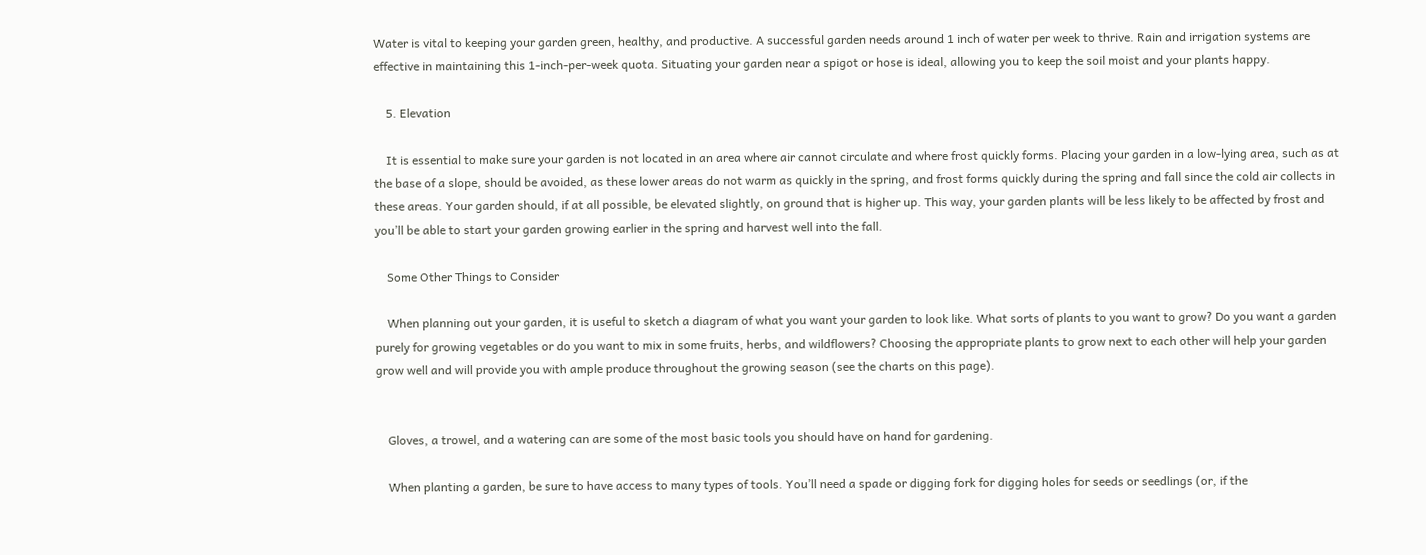Water is vital to keeping your garden green, healthy, and productive. A successful garden needs around 1 inch of water per week to thrive. Rain and irrigation systems are effective in maintaining this 1-inch-per-week quota. Situating your garden near a spigot or hose is ideal, allowing you to keep the soil moist and your plants happy.

    5. Elevation

    It is essential to make sure your garden is not located in an area where air cannot circulate and where frost quickly forms. Placing your garden in a low-lying area, such as at the base of a slope, should be avoided, as these lower areas do not warm as quickly in the spring, and frost forms quickly during the spring and fall since the cold air collects in these areas. Your garden should, if at all possible, be elevated slightly, on ground that is higher up. This way, your garden plants will be less likely to be affected by frost and you’ll be able to start your garden growing earlier in the spring and harvest well into the fall.

    Some Other Things to Consider

    When planning out your garden, it is useful to sketch a diagram of what you want your garden to look like. What sorts of plants to you want to grow? Do you want a garden purely for growing vegetables or do you want to mix in some fruits, herbs, and wildflowers? Choosing the appropriate plants to grow next to each other will help your garden grow well and will provide you with ample produce throughout the growing season (see the charts on this page).


    Gloves, a trowel, and a watering can are some of the most basic tools you should have on hand for gardening.

    When planting a garden, be sure to have access to many types of tools. You’ll need a spade or digging fork for digging holes for seeds or seedlings (or, if the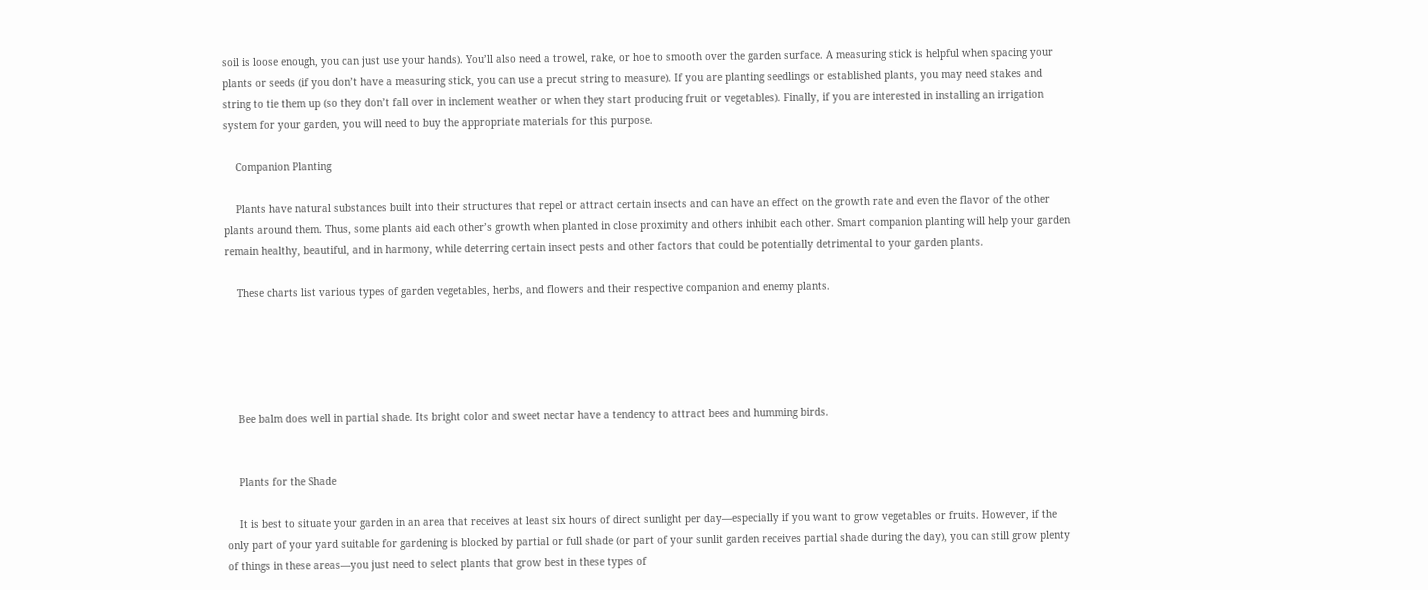soil is loose enough, you can just use your hands). You’ll also need a trowel, rake, or hoe to smooth over the garden surface. A measuring stick is helpful when spacing your plants or seeds (if you don’t have a measuring stick, you can use a precut string to measure). If you are planting seedlings or established plants, you may need stakes and string to tie them up (so they don’t fall over in inclement weather or when they start producing fruit or vegetables). Finally, if you are interested in installing an irrigation system for your garden, you will need to buy the appropriate materials for this purpose.

    Companion Planting

    Plants have natural substances built into their structures that repel or attract certain insects and can have an effect on the growth rate and even the flavor of the other plants around them. Thus, some plants aid each other’s growth when planted in close proximity and others inhibit each other. Smart companion planting will help your garden remain healthy, beautiful, and in harmony, while deterring certain insect pests and other factors that could be potentially detrimental to your garden plants.

    These charts list various types of garden vegetables, herbs, and flowers and their respective companion and enemy plants.





    Bee balm does well in partial shade. Its bright color and sweet nectar have a tendency to attract bees and humming birds.


    Plants for the Shade

    It is best to situate your garden in an area that receives at least six hours of direct sunlight per day—especially if you want to grow vegetables or fruits. However, if the only part of your yard suitable for gardening is blocked by partial or full shade (or part of your sunlit garden receives partial shade during the day), you can still grow plenty of things in these areas—you just need to select plants that grow best in these types of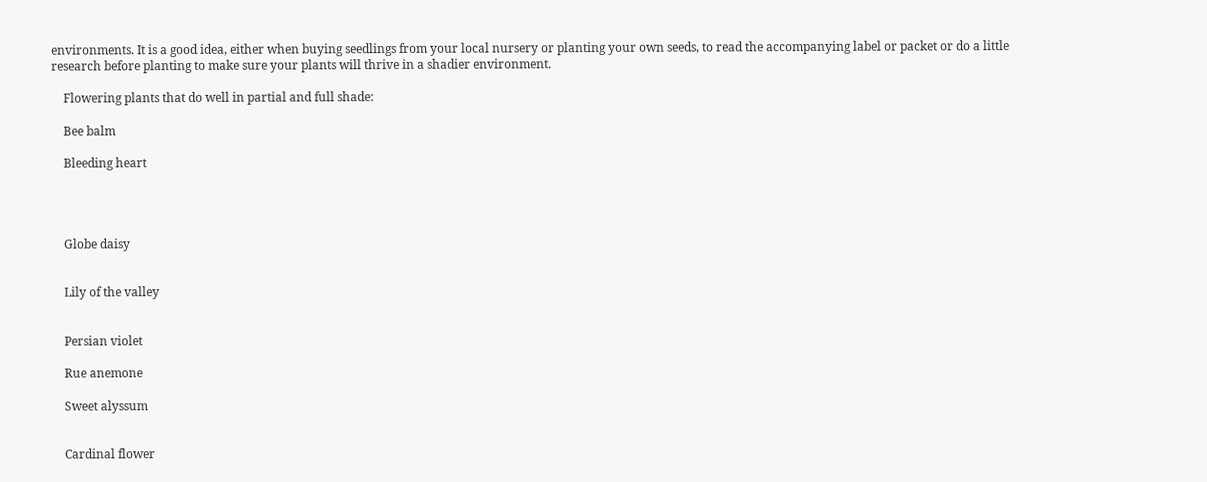environments. It is a good idea, either when buying seedlings from your local nursery or planting your own seeds, to read the accompanying label or packet or do a little research before planting to make sure your plants will thrive in a shadier environment.

    Flowering plants that do well in partial and full shade:

    Bee balm

    Bleeding heart




    Globe daisy


    Lily of the valley


    Persian violet

    Rue anemone

    Sweet alyssum


    Cardinal flower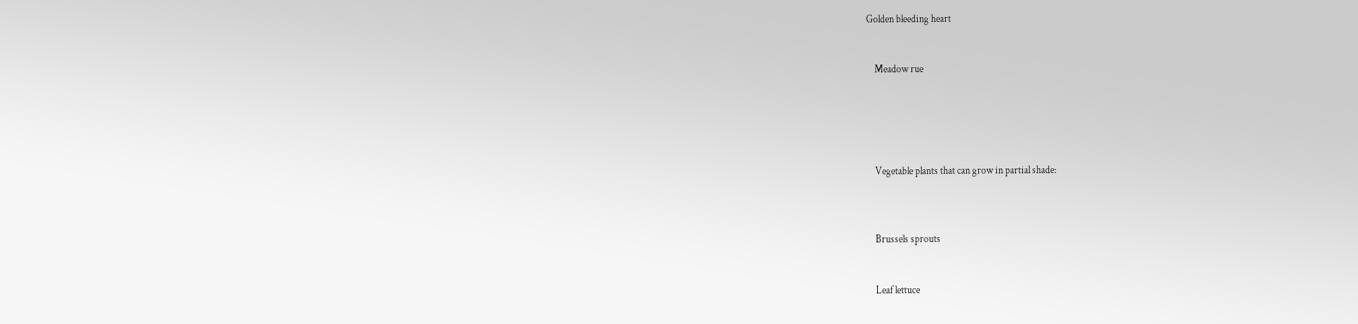Golden bleeding heart


    Meadow rue





    Vegetable plants that can grow in partial shade:



    Brussels sprouts


    Leaf lettuce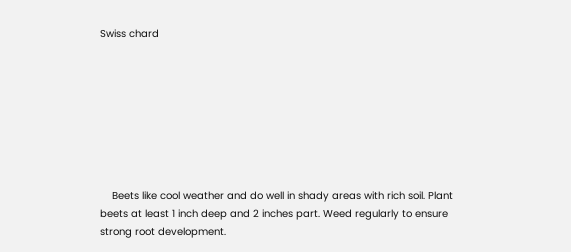Swiss chard








    Beets like cool weather and do well in shady areas with rich soil. Plant beets at least 1 inch deep and 2 inches part. Weed regularly to ensure strong root development.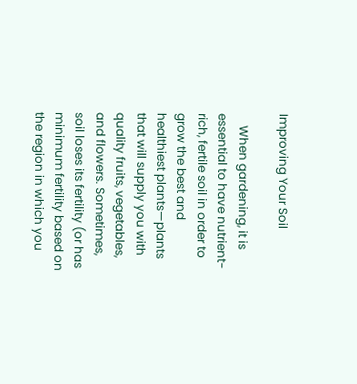Improving Your Soil

    When gardening, it is essential to have nutrient-rich, fertile soil in order to grow the best and healthiest plants—plants that will supply you with quality fruits, vegetables, and flowers. Sometimes, soil loses its fertility (or has minimum fertility based on the region in which you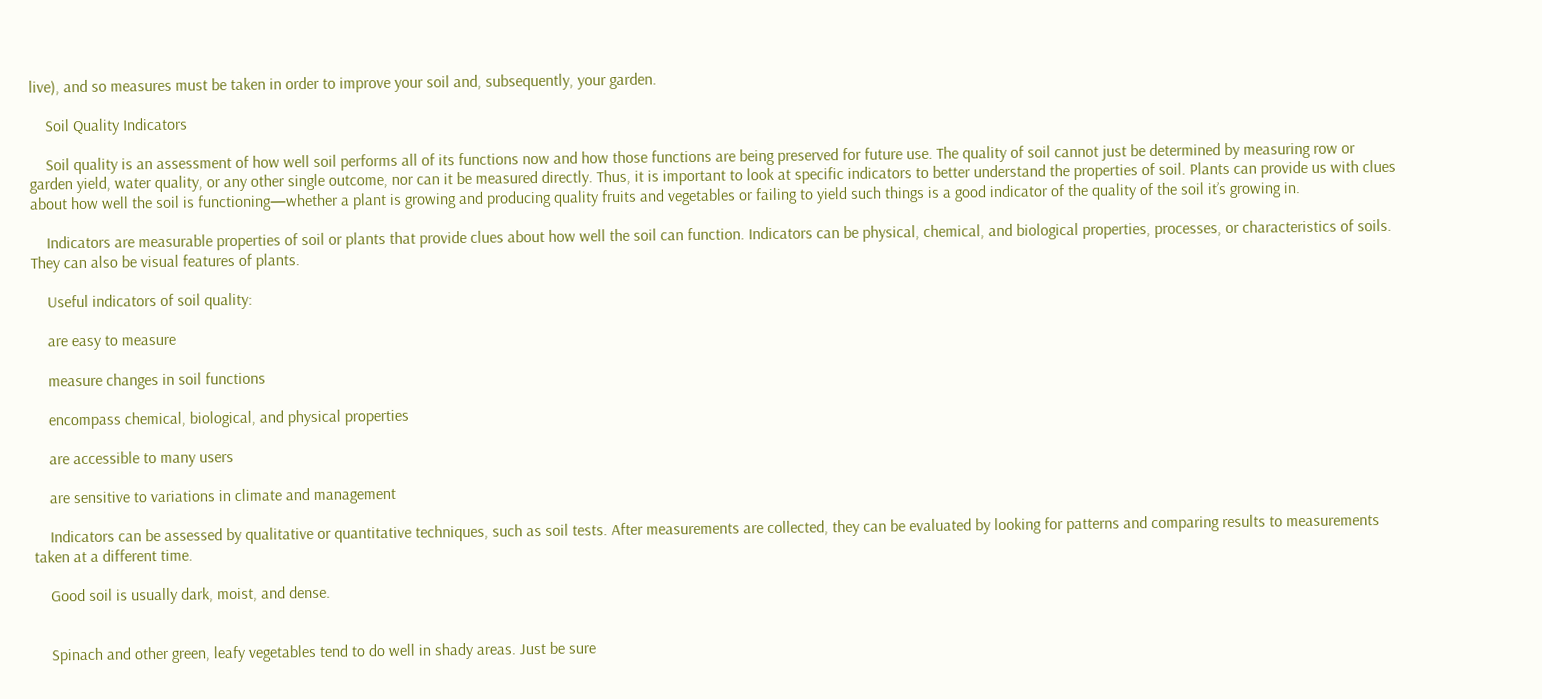live), and so measures must be taken in order to improve your soil and, subsequently, your garden.

    Soil Quality Indicators

    Soil quality is an assessment of how well soil performs all of its functions now and how those functions are being preserved for future use. The quality of soil cannot just be determined by measuring row or garden yield, water quality, or any other single outcome, nor can it be measured directly. Thus, it is important to look at specific indicators to better understand the properties of soil. Plants can provide us with clues about how well the soil is functioning—whether a plant is growing and producing quality fruits and vegetables or failing to yield such things is a good indicator of the quality of the soil it’s growing in.

    Indicators are measurable properties of soil or plants that provide clues about how well the soil can function. Indicators can be physical, chemical, and biological properties, processes, or characteristics of soils. They can also be visual features of plants.

    Useful indicators of soil quality:

    are easy to measure

    measure changes in soil functions

    encompass chemical, biological, and physical properties

    are accessible to many users

    are sensitive to variations in climate and management

    Indicators can be assessed by qualitative or quantitative techniques, such as soil tests. After measurements are collected, they can be evaluated by looking for patterns and comparing results to measurements taken at a different time.

    Good soil is usually dark, moist, and dense.


    Spinach and other green, leafy vegetables tend to do well in shady areas. Just be sure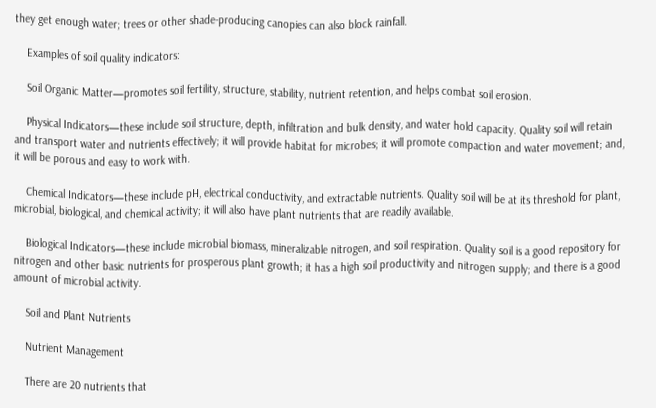they get enough water; trees or other shade-producing canopies can also block rainfall.

    Examples of soil quality indicators:

    Soil Organic Matter—promotes soil fertility, structure, stability, nutrient retention, and helps combat soil erosion.

    Physical Indicators—these include soil structure, depth, infiltration and bulk density, and water hold capacity. Quality soil will retain and transport water and nutrients effectively; it will provide habitat for microbes; it will promote compaction and water movement; and, it will be porous and easy to work with.

    Chemical Indicators—these include pH, electrical conductivity, and extractable nutrients. Quality soil will be at its threshold for plant, microbial, biological, and chemical activity; it will also have plant nutrients that are readily available.

    Biological Indicators—these include microbial biomass, mineralizable nitrogen, and soil respiration. Quality soil is a good repository for nitrogen and other basic nutrients for prosperous plant growth; it has a high soil productivity and nitrogen supply; and there is a good amount of microbial activity.

    Soil and Plant Nutrients

    Nutrient Management

    There are 20 nutrients that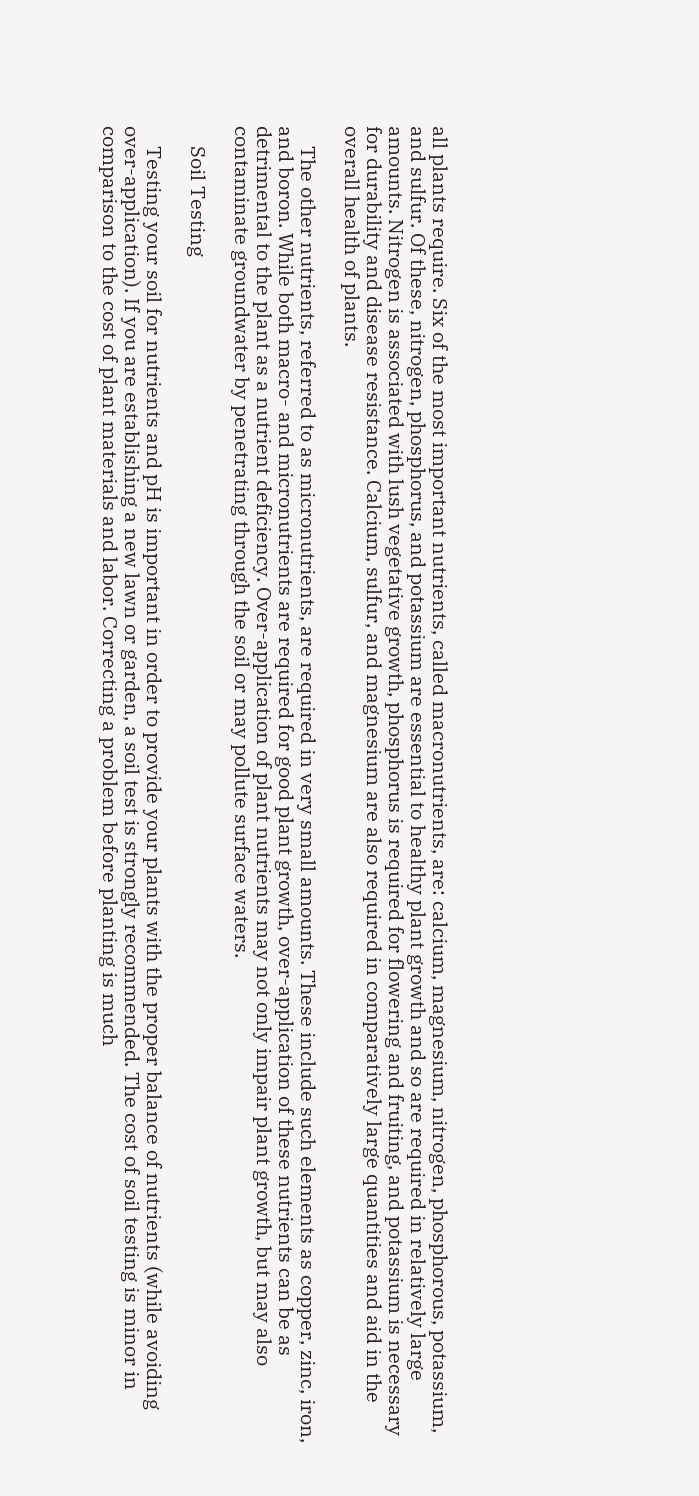all plants require. Six of the most important nutrients, called macronutrients, are: calcium, magnesium, nitrogen, phosphorous, potassium, and sulfur. Of these, nitrogen, phosphorus, and potassium are essential to healthy plant growth and so are required in relatively large amounts. Nitrogen is associated with lush vegetative growth, phosphorus is required for flowering and fruiting, and potassium is necessary for durability and disease resistance. Calcium, sulfur, and magnesium are also required in comparatively large quantities and aid in the overall health of plants.

    The other nutrients, referred to as micronutrients, are required in very small amounts. These include such elements as copper, zinc, iron, and boron. While both macro- and micronutrients are required for good plant growth, over-application of these nutrients can be as detrimental to the plant as a nutrient deficiency. Over-application of plant nutrients may not only impair plant growth, but may also contaminate groundwater by penetrating through the soil or may pollute surface waters.

    Soil Testing

    Testing your soil for nutrients and pH is important in order to provide your plants with the proper balance of nutrients (while avoiding over-application). If you are establishing a new lawn or garden, a soil test is strongly recommended. The cost of soil testing is minor in comparison to the cost of plant materials and labor. Correcting a problem before planting is much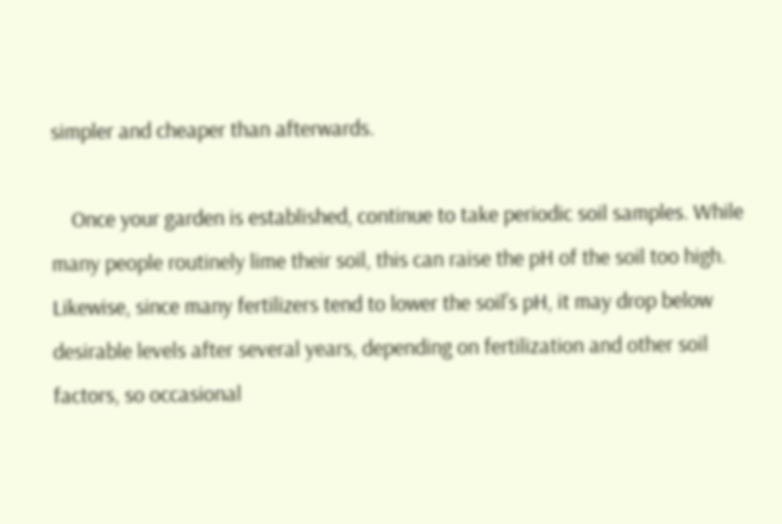simpler and cheaper than afterwards.

    Once your garden is established, continue to take periodic soil samples. While many people routinely lime their soil, this can raise the pH of the soil too high. Likewise, since many fertilizers tend to lower the soil’s pH, it may drop below desirable levels after several years, depending on fertilization and other soil factors, so occasional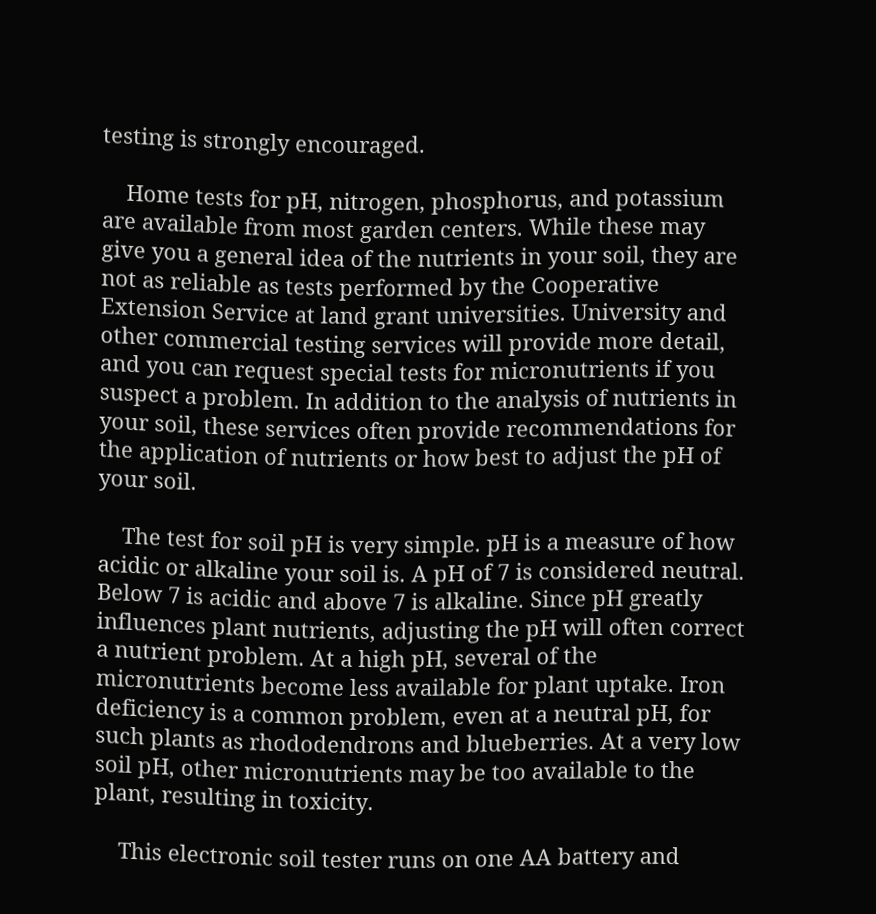testing is strongly encouraged.

    Home tests for pH, nitrogen, phosphorus, and potassium are available from most garden centers. While these may give you a general idea of the nutrients in your soil, they are not as reliable as tests performed by the Cooperative Extension Service at land grant universities. University and other commercial testing services will provide more detail, and you can request special tests for micronutrients if you suspect a problem. In addition to the analysis of nutrients in your soil, these services often provide recommendations for the application of nutrients or how best to adjust the pH of your soil.

    The test for soil pH is very simple. pH is a measure of how acidic or alkaline your soil is. A pH of 7 is considered neutral. Below 7 is acidic and above 7 is alkaline. Since pH greatly influences plant nutrients, adjusting the pH will often correct a nutrient problem. At a high pH, several of the micronutrients become less available for plant uptake. Iron deficiency is a common problem, even at a neutral pH, for such plants as rhododendrons and blueberries. At a very low soil pH, other micronutrients may be too available to the plant, resulting in toxicity.

    This electronic soil tester runs on one AA battery and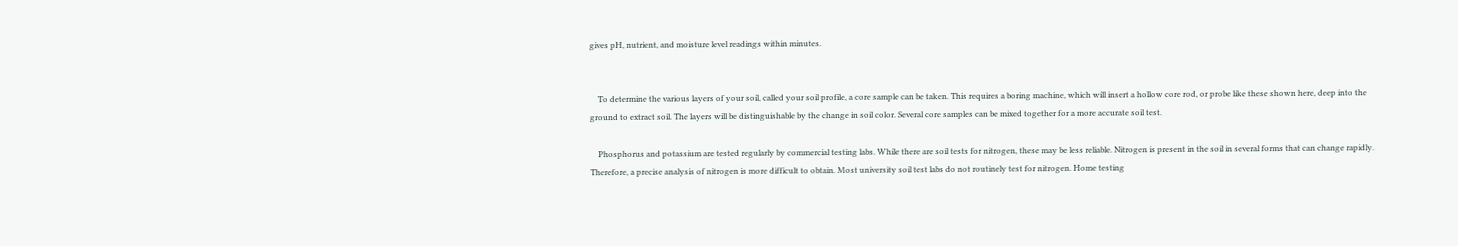gives pH, nutrient, and moisture level readings within minutes.


    To determine the various layers of your soil, called your soil profile, a core sample can be taken. This requires a boring machine, which will insert a hollow core rod, or probe like these shown here, deep into the ground to extract soil. The layers will be distinguishable by the change in soil color. Several core samples can be mixed together for a more accurate soil test.

    Phosphorus and potassium are tested regularly by commercial testing labs. While there are soil tests for nitrogen, these may be less reliable. Nitrogen is present in the soil in several forms that can change rapidly. Therefore, a precise analysis of nitrogen is more difficult to obtain. Most university soil test labs do not routinely test for nitrogen. Home testing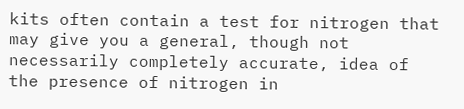kits often contain a test for nitrogen that may give you a general, though not necessarily completely accurate, idea of the presence of nitrogen in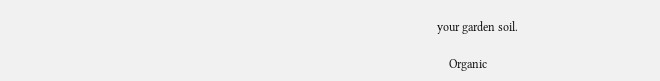your garden soil.

    Organic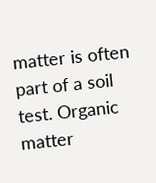matter is often part of a soil test. Organic matter